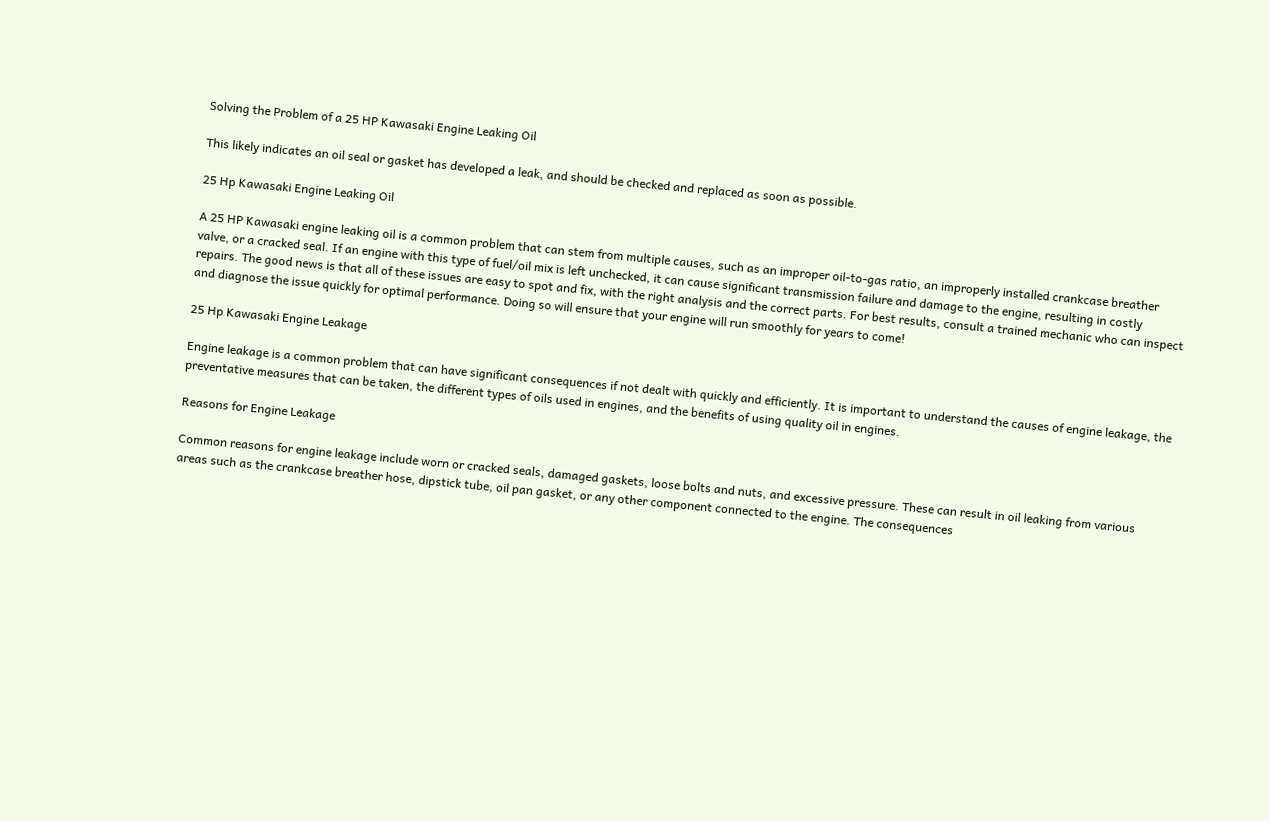Solving the Problem of a 25 HP Kawasaki Engine Leaking Oil

This likely indicates an oil seal or gasket has developed a leak, and should be checked and replaced as soon as possible.

25 Hp Kawasaki Engine Leaking Oil

A 25 HP Kawasaki engine leaking oil is a common problem that can stem from multiple causes, such as an improper oil-to-gas ratio, an improperly installed crankcase breather valve, or a cracked seal. If an engine with this type of fuel/oil mix is left unchecked, it can cause significant transmission failure and damage to the engine, resulting in costly repairs. The good news is that all of these issues are easy to spot and fix, with the right analysis and the correct parts. For best results, consult a trained mechanic who can inspect and diagnose the issue quickly for optimal performance. Doing so will ensure that your engine will run smoothly for years to come!

25 Hp Kawasaki Engine Leakage

Engine leakage is a common problem that can have significant consequences if not dealt with quickly and efficiently. It is important to understand the causes of engine leakage, the preventative measures that can be taken, the different types of oils used in engines, and the benefits of using quality oil in engines.

Reasons for Engine Leakage

Common reasons for engine leakage include worn or cracked seals, damaged gaskets, loose bolts and nuts, and excessive pressure. These can result in oil leaking from various areas such as the crankcase breather hose, dipstick tube, oil pan gasket, or any other component connected to the engine. The consequences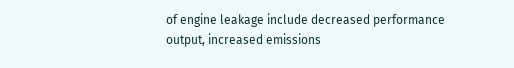of engine leakage include decreased performance output, increased emissions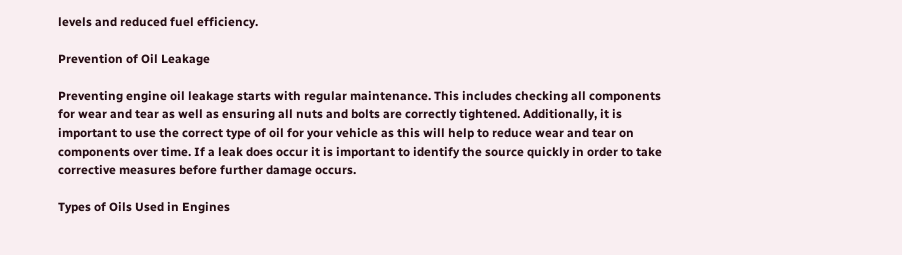levels and reduced fuel efficiency.

Prevention of Oil Leakage

Preventing engine oil leakage starts with regular maintenance. This includes checking all components for wear and tear as well as ensuring all nuts and bolts are correctly tightened. Additionally, it is important to use the correct type of oil for your vehicle as this will help to reduce wear and tear on components over time. If a leak does occur it is important to identify the source quickly in order to take corrective measures before further damage occurs.

Types of Oils Used in Engines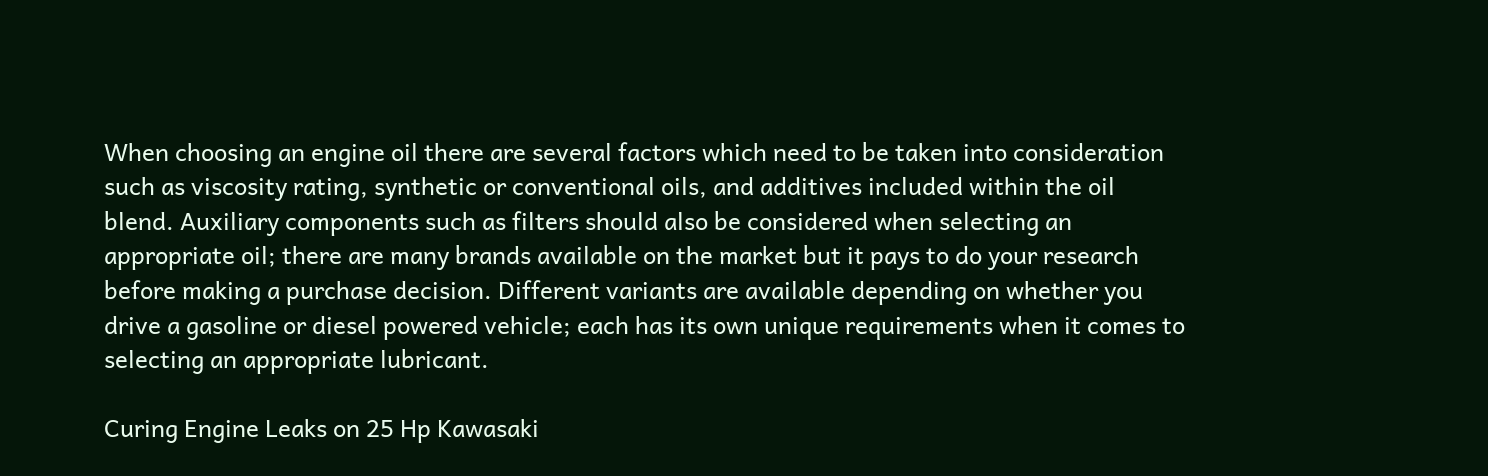When choosing an engine oil there are several factors which need to be taken into consideration such as viscosity rating, synthetic or conventional oils, and additives included within the oil blend. Auxiliary components such as filters should also be considered when selecting an appropriate oil; there are many brands available on the market but it pays to do your research before making a purchase decision. Different variants are available depending on whether you drive a gasoline or diesel powered vehicle; each has its own unique requirements when it comes to selecting an appropriate lubricant.

Curing Engine Leaks on 25 Hp Kawasaki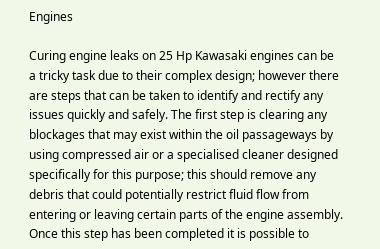Engines

Curing engine leaks on 25 Hp Kawasaki engines can be a tricky task due to their complex design; however there are steps that can be taken to identify and rectify any issues quickly and safely. The first step is clearing any blockages that may exist within the oil passageways by using compressed air or a specialised cleaner designed specifically for this purpose; this should remove any debris that could potentially restrict fluid flow from entering or leaving certain parts of the engine assembly. Once this step has been completed it is possible to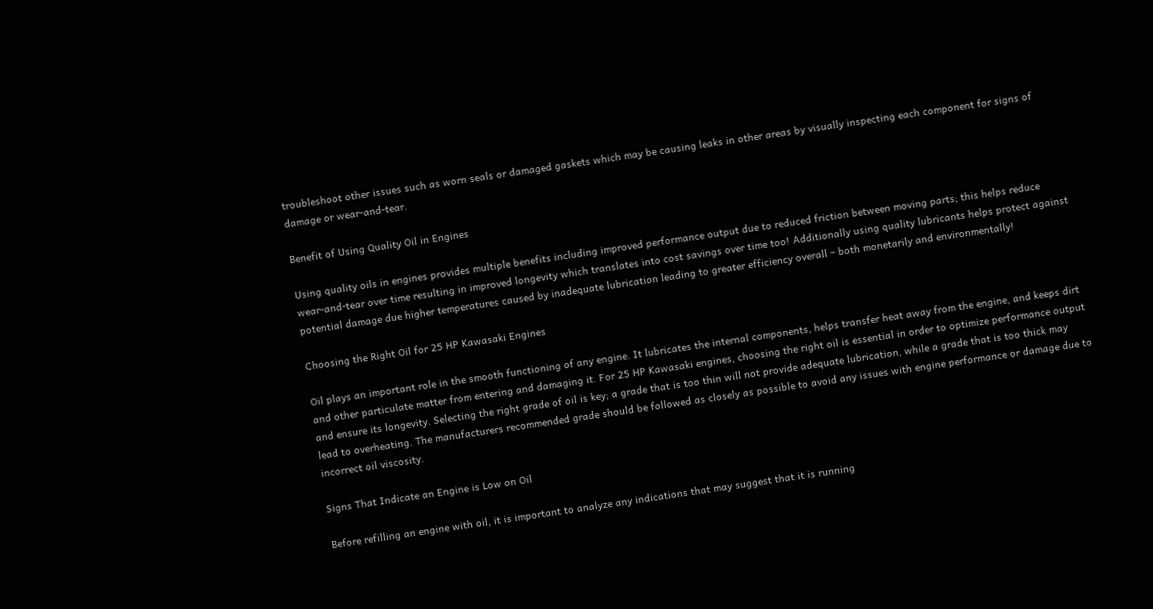troubleshoot other issues such as worn seals or damaged gaskets which may be causing leaks in other areas by visually inspecting each component for signs of damage or wear-and-tear.

Benefit of Using Quality Oil in Engines

Using quality oils in engines provides multiple benefits including improved performance output due to reduced friction between moving parts; this helps reduce wear-and-tear over time resulting in improved longevity which translates into cost savings over time too! Additionally using quality lubricants helps protect against potential damage due higher temperatures caused by inadequate lubrication leading to greater efficiency overall – both monetarily and environmentally!

Choosing the Right Oil for 25 HP Kawasaki Engines

Oil plays an important role in the smooth functioning of any engine. It lubricates the internal components, helps transfer heat away from the engine, and keeps dirt and other particulate matter from entering and damaging it. For 25 HP Kawasaki engines, choosing the right oil is essential in order to optimize performance output and ensure its longevity. Selecting the right grade of oil is key; a grade that is too thin will not provide adequate lubrication, while a grade that is too thick may lead to overheating. The manufacturers recommended grade should be followed as closely as possible to avoid any issues with engine performance or damage due to incorrect oil viscosity.

Signs That Indicate an Engine is Low on Oil

Before refilling an engine with oil, it is important to analyze any indications that may suggest that it is running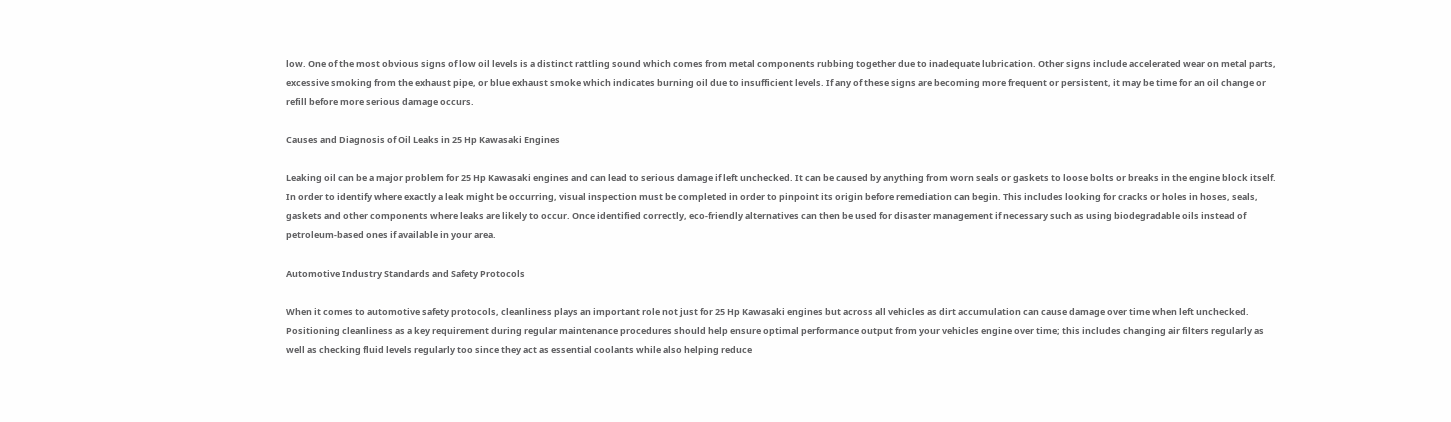low. One of the most obvious signs of low oil levels is a distinct rattling sound which comes from metal components rubbing together due to inadequate lubrication. Other signs include accelerated wear on metal parts, excessive smoking from the exhaust pipe, or blue exhaust smoke which indicates burning oil due to insufficient levels. If any of these signs are becoming more frequent or persistent, it may be time for an oil change or refill before more serious damage occurs.

Causes and Diagnosis of Oil Leaks in 25 Hp Kawasaki Engines

Leaking oil can be a major problem for 25 Hp Kawasaki engines and can lead to serious damage if left unchecked. It can be caused by anything from worn seals or gaskets to loose bolts or breaks in the engine block itself. In order to identify where exactly a leak might be occurring, visual inspection must be completed in order to pinpoint its origin before remediation can begin. This includes looking for cracks or holes in hoses, seals, gaskets and other components where leaks are likely to occur. Once identified correctly, eco-friendly alternatives can then be used for disaster management if necessary such as using biodegradable oils instead of petroleum-based ones if available in your area.

Automotive Industry Standards and Safety Protocols

When it comes to automotive safety protocols, cleanliness plays an important role not just for 25 Hp Kawasaki engines but across all vehicles as dirt accumulation can cause damage over time when left unchecked. Positioning cleanliness as a key requirement during regular maintenance procedures should help ensure optimal performance output from your vehicles engine over time; this includes changing air filters regularly as well as checking fluid levels regularly too since they act as essential coolants while also helping reduce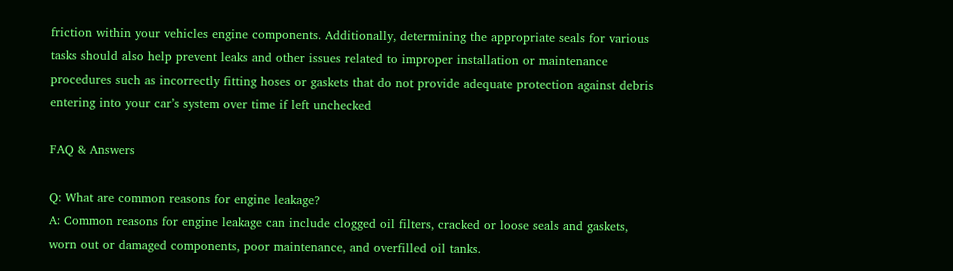friction within your vehicles engine components. Additionally, determining the appropriate seals for various tasks should also help prevent leaks and other issues related to improper installation or maintenance procedures such as incorrectly fitting hoses or gaskets that do not provide adequate protection against debris entering into your car’s system over time if left unchecked

FAQ & Answers

Q: What are common reasons for engine leakage?
A: Common reasons for engine leakage can include clogged oil filters, cracked or loose seals and gaskets, worn out or damaged components, poor maintenance, and overfilled oil tanks.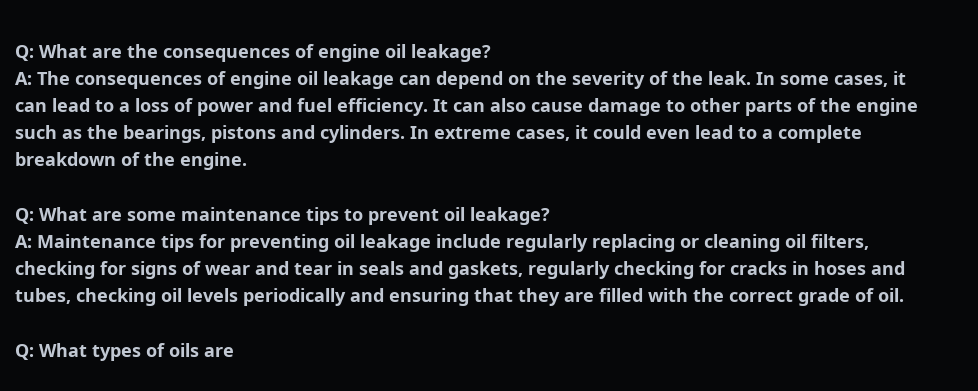Q: What are the consequences of engine oil leakage?
A: The consequences of engine oil leakage can depend on the severity of the leak. In some cases, it can lead to a loss of power and fuel efficiency. It can also cause damage to other parts of the engine such as the bearings, pistons and cylinders. In extreme cases, it could even lead to a complete breakdown of the engine.

Q: What are some maintenance tips to prevent oil leakage?
A: Maintenance tips for preventing oil leakage include regularly replacing or cleaning oil filters, checking for signs of wear and tear in seals and gaskets, regularly checking for cracks in hoses and tubes, checking oil levels periodically and ensuring that they are filled with the correct grade of oil.

Q: What types of oils are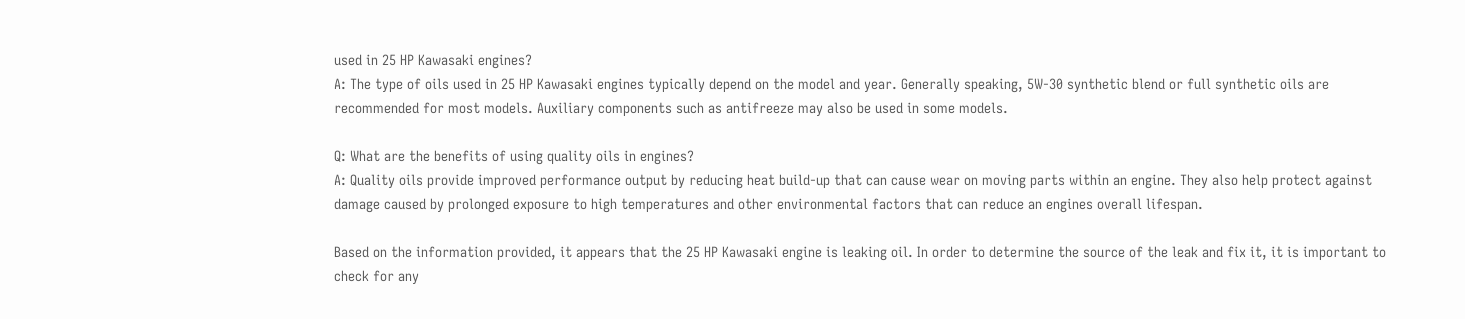used in 25 HP Kawasaki engines?
A: The type of oils used in 25 HP Kawasaki engines typically depend on the model and year. Generally speaking, 5W-30 synthetic blend or full synthetic oils are recommended for most models. Auxiliary components such as antifreeze may also be used in some models.

Q: What are the benefits of using quality oils in engines?
A: Quality oils provide improved performance output by reducing heat build-up that can cause wear on moving parts within an engine. They also help protect against damage caused by prolonged exposure to high temperatures and other environmental factors that can reduce an engines overall lifespan.

Based on the information provided, it appears that the 25 HP Kawasaki engine is leaking oil. In order to determine the source of the leak and fix it, it is important to check for any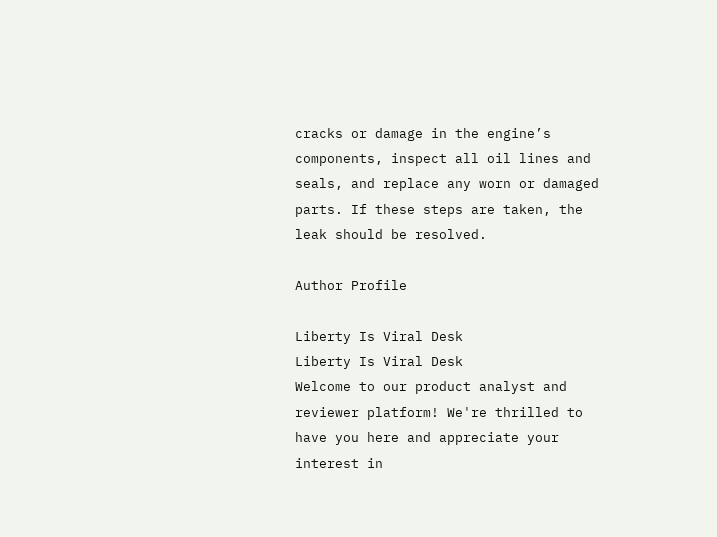cracks or damage in the engine’s components, inspect all oil lines and seals, and replace any worn or damaged parts. If these steps are taken, the leak should be resolved.

Author Profile

Liberty Is Viral Desk
Liberty Is Viral Desk
Welcome to our product analyst and reviewer platform! We're thrilled to have you here and appreciate your interest in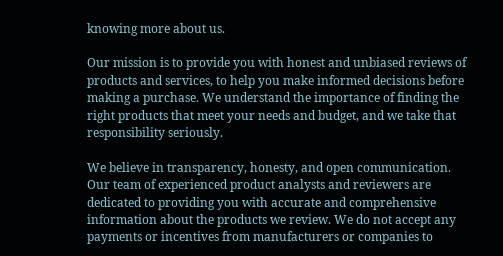knowing more about us.

Our mission is to provide you with honest and unbiased reviews of products and services, to help you make informed decisions before making a purchase. We understand the importance of finding the right products that meet your needs and budget, and we take that responsibility seriously.

We believe in transparency, honesty, and open communication. Our team of experienced product analysts and reviewers are dedicated to providing you with accurate and comprehensive information about the products we review. We do not accept any payments or incentives from manufacturers or companies to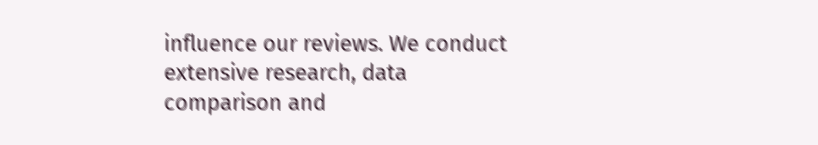influence our reviews. We conduct extensive research, data comparison and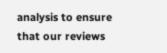analysis to ensure that our reviews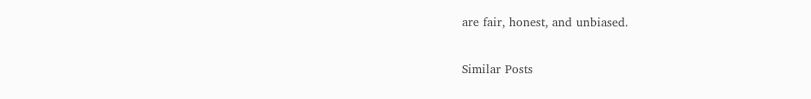are fair, honest, and unbiased.

Similar Posts